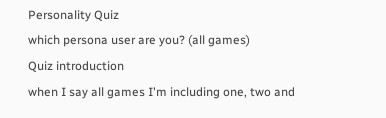Personality Quiz
which persona user are you? (all games)
Quiz introduction
when I say all games I'm including one, two and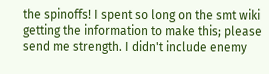the spinoffs! I spent so long on the smt wiki getting the information to make this; please send me strength. I didn't include enemy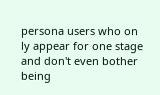persona users who on
ly appear for one stage and don't even bother being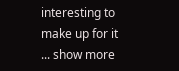interesting to make up for it
... show more